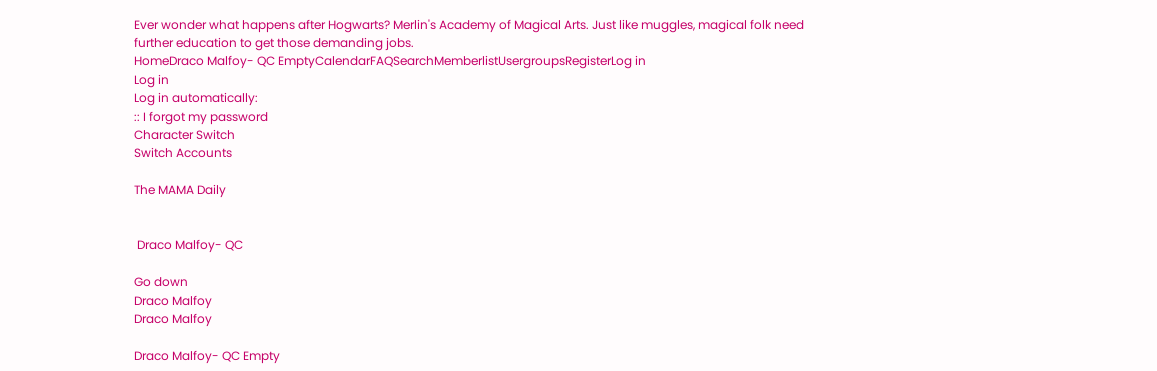Ever wonder what happens after Hogwarts? Merlin's Academy of Magical Arts. Just like muggles, magical folk need further education to get those demanding jobs.
HomeDraco Malfoy- QC EmptyCalendarFAQSearchMemberlistUsergroupsRegisterLog in
Log in
Log in automatically:
:: I forgot my password
Character Switch
Switch Accounts

The MAMA Daily


 Draco Malfoy- QC

Go down
Draco Malfoy
Draco Malfoy

Draco Malfoy- QC Empty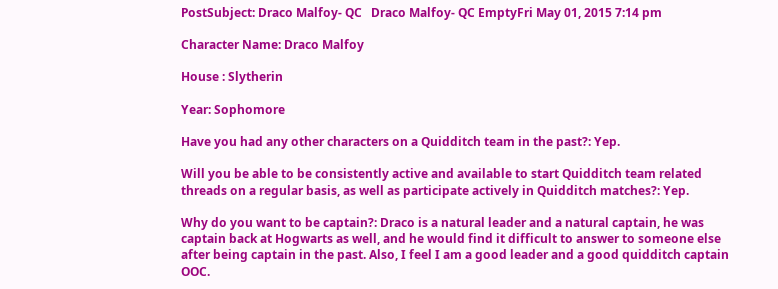PostSubject: Draco Malfoy- QC   Draco Malfoy- QC EmptyFri May 01, 2015 7:14 pm

Character Name: Draco Malfoy

House : Slytherin

Year: Sophomore

Have you had any other characters on a Quidditch team in the past?: Yep.

Will you be able to be consistently active and available to start Quidditch team related threads on a regular basis, as well as participate actively in Quidditch matches?: Yep.

Why do you want to be captain?: Draco is a natural leader and a natural captain, he was captain back at Hogwarts as well, and he would find it difficult to answer to someone else after being captain in the past. Also, I feel I am a good leader and a good quidditch captain OOC.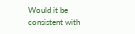Would it be consistent with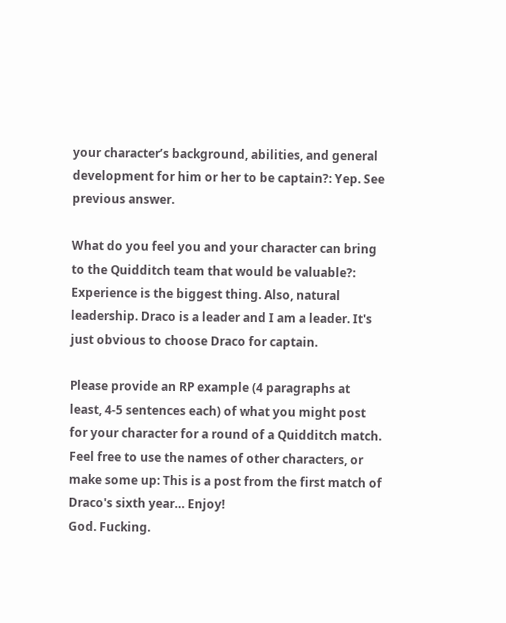your character’s background, abilities, and general development for him or her to be captain?: Yep. See previous answer.

What do you feel you and your character can bring to the Quidditch team that would be valuable?: Experience is the biggest thing. Also, natural leadership. Draco is a leader and I am a leader. It's just obvious to choose Draco for captain.

Please provide an RP example (4 paragraphs at least, 4-5 sentences each) of what you might post for your character for a round of a Quidditch match. Feel free to use the names of other characters, or make some up: This is a post from the first match of Draco's sixth year… Enjoy!
God. Fucking.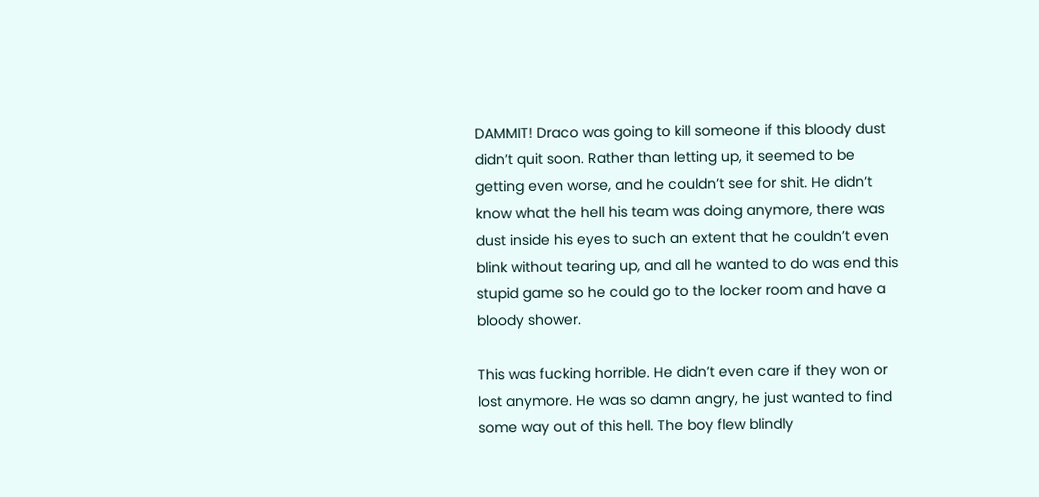DAMMIT! Draco was going to kill someone if this bloody dust didn’t quit soon. Rather than letting up, it seemed to be getting even worse, and he couldn’t see for shit. He didn’t know what the hell his team was doing anymore, there was dust inside his eyes to such an extent that he couldn’t even blink without tearing up, and all he wanted to do was end this stupid game so he could go to the locker room and have a bloody shower.

This was fucking horrible. He didn’t even care if they won or lost anymore. He was so damn angry, he just wanted to find some way out of this hell. The boy flew blindly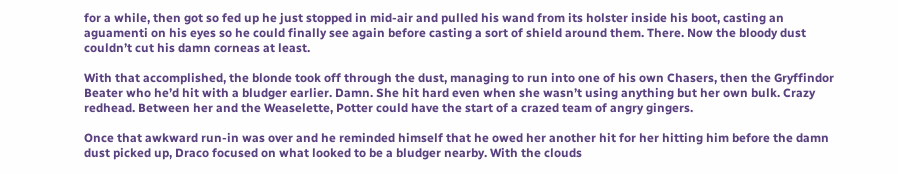for a while, then got so fed up he just stopped in mid-air and pulled his wand from its holster inside his boot, casting an aguamenti on his eyes so he could finally see again before casting a sort of shield around them. There. Now the bloody dust couldn’t cut his damn corneas at least.

With that accomplished, the blonde took off through the dust, managing to run into one of his own Chasers, then the Gryffindor Beater who he’d hit with a bludger earlier. Damn. She hit hard even when she wasn’t using anything but her own bulk. Crazy redhead. Between her and the Weaselette, Potter could have the start of a crazed team of angry gingers.

Once that awkward run-in was over and he reminded himself that he owed her another hit for her hitting him before the damn dust picked up, Draco focused on what looked to be a bludger nearby. With the clouds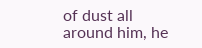of dust all around him, he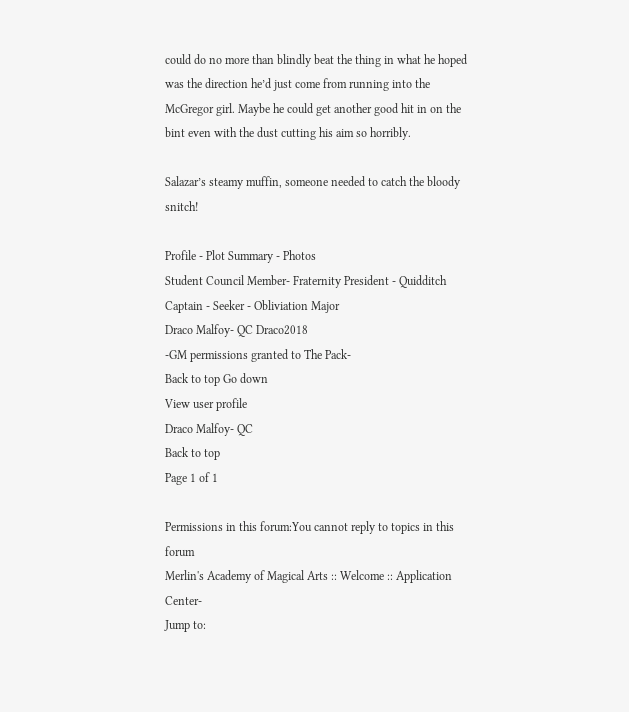could do no more than blindly beat the thing in what he hoped was the direction he’d just come from running into the McGregor girl. Maybe he could get another good hit in on the bint even with the dust cutting his aim so horribly.

Salazar’s steamy muffin, someone needed to catch the bloody snitch!

Profile - Plot Summary - Photos
Student Council Member- Fraternity President - Quidditch Captain - Seeker - Obliviation Major
Draco Malfoy- QC Draco2018
-GM permissions granted to The Pack-
Back to top Go down
View user profile
Draco Malfoy- QC
Back to top
Page 1 of 1

Permissions in this forum:You cannot reply to topics in this forum
Merlin's Academy of Magical Arts :: Welcome :: Application Center-
Jump to: